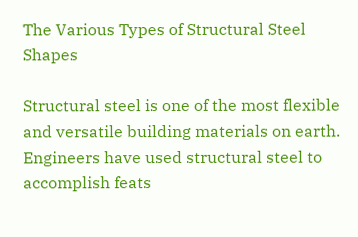The Various Types of Structural Steel Shapes

Structural steel is one of the most flexible and versatile building materials on earth. Engineers have used structural steel to accomplish feats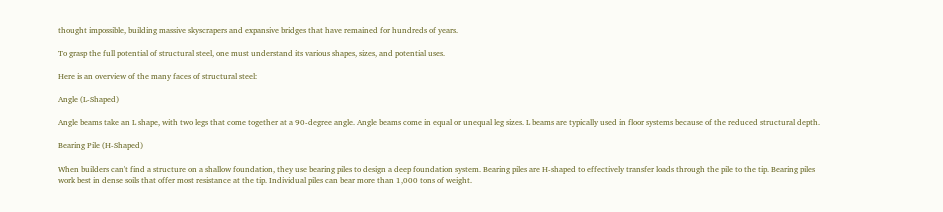thought impossible, building massive skyscrapers and expansive bridges that have remained for hundreds of years.

To grasp the full potential of structural steel, one must understand its various shapes, sizes, and potential uses.

Here is an overview of the many faces of structural steel:

Angle (L-Shaped)

Angle beams take an L shape, with two legs that come together at a 90-degree angle. Angle beams come in equal or unequal leg sizes. L beams are typically used in floor systems because of the reduced structural depth.

Bearing Pile (H-Shaped)

When builders can't find a structure on a shallow foundation, they use bearing piles to design a deep foundation system. Bearing piles are H-shaped to effectively transfer loads through the pile to the tip. Bearing piles work best in dense soils that offer most resistance at the tip. Individual piles can bear more than 1,000 tons of weight.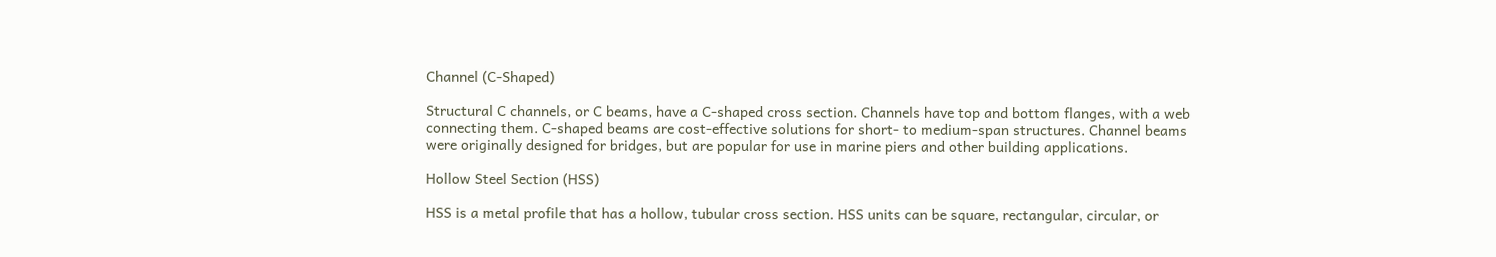Channel (C-Shaped)

Structural C channels, or C beams, have a C-shaped cross section. Channels have top and bottom flanges, with a web connecting them. C-shaped beams are cost-effective solutions for short- to medium-span structures. Channel beams were originally designed for bridges, but are popular for use in marine piers and other building applications.

Hollow Steel Section (HSS)

HSS is a metal profile that has a hollow, tubular cross section. HSS units can be square, rectangular, circular, or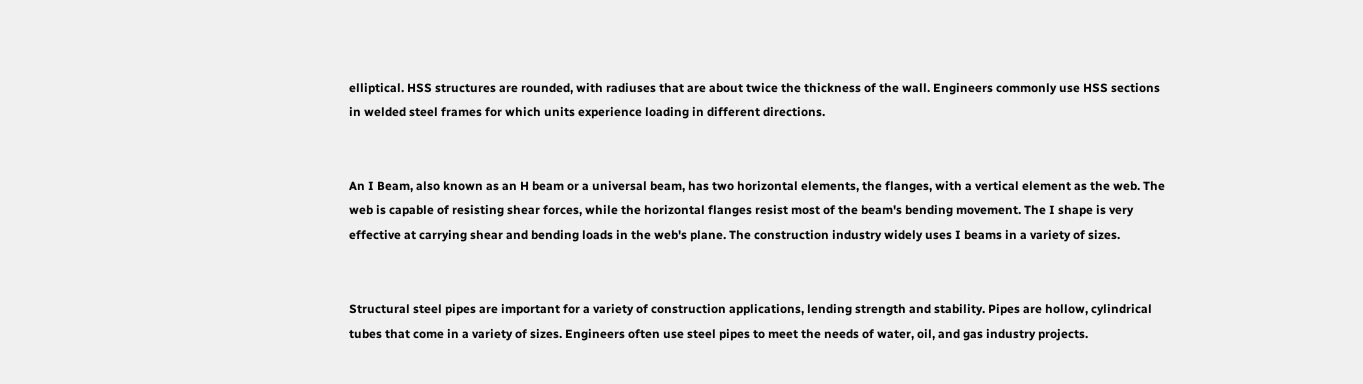elliptical. HSS structures are rounded, with radiuses that are about twice the thickness of the wall. Engineers commonly use HSS sections in welded steel frames for which units experience loading in different directions.


An I Beam, also known as an H beam or a universal beam, has two horizontal elements, the flanges, with a vertical element as the web. The web is capable of resisting shear forces, while the horizontal flanges resist most of the beam's bending movement. The I shape is very effective at carrying shear and bending loads in the web's plane. The construction industry widely uses I beams in a variety of sizes.


Structural steel pipes are important for a variety of construction applications, lending strength and stability. Pipes are hollow, cylindrical tubes that come in a variety of sizes. Engineers often use steel pipes to meet the needs of water, oil, and gas industry projects.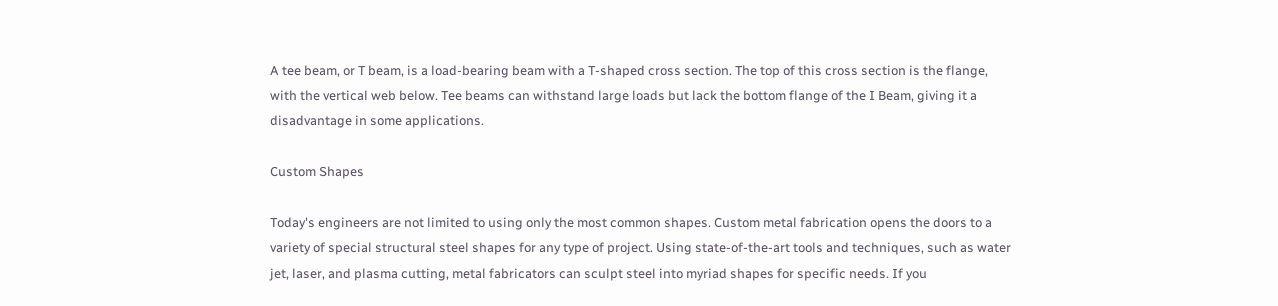A tee beam, or T beam, is a load-bearing beam with a T-shaped cross section. The top of this cross section is the flange, with the vertical web below. Tee beams can withstand large loads but lack the bottom flange of the I Beam, giving it a disadvantage in some applications.

Custom Shapes

Today's engineers are not limited to using only the most common shapes. Custom metal fabrication opens the doors to a variety of special structural steel shapes for any type of project. Using state-of-the-art tools and techniques, such as water jet, laser, and plasma cutting, metal fabricators can sculpt steel into myriad shapes for specific needs. If you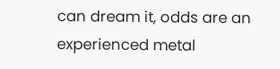can dream it, odds are an experienced metal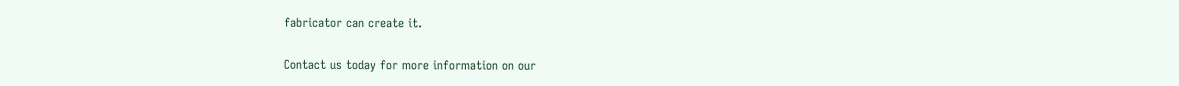fabricator can create it.

Contact us today for more information on our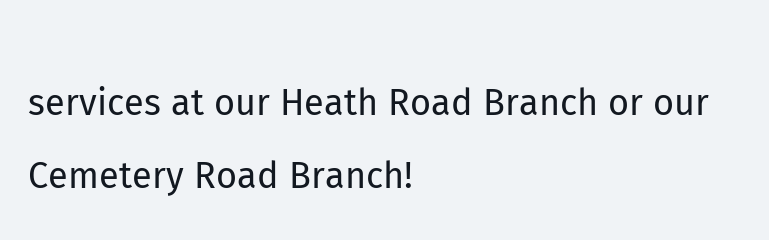services at our Heath Road Branch or our Cemetery Road Branch!